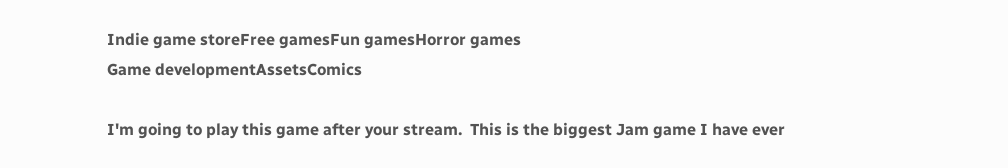Indie game storeFree gamesFun gamesHorror games
Game developmentAssetsComics

I'm going to play this game after your stream.  This is the biggest Jam game I have ever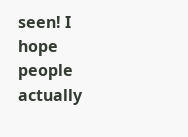seen! I hope people actually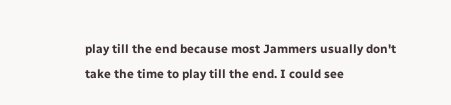play till the end because most Jammers usually don't take the time to play till the end. I could see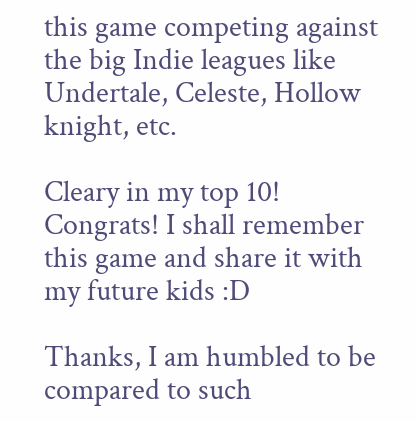this game competing against the big Indie leagues like Undertale, Celeste, Hollow knight, etc.

Cleary in my top 10! Congrats! I shall remember this game and share it with my future kids :D

Thanks, I am humbled to be compared to such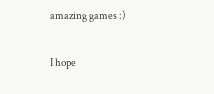amazing games :)

I hope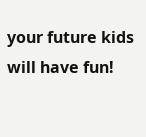your future kids will have fun!